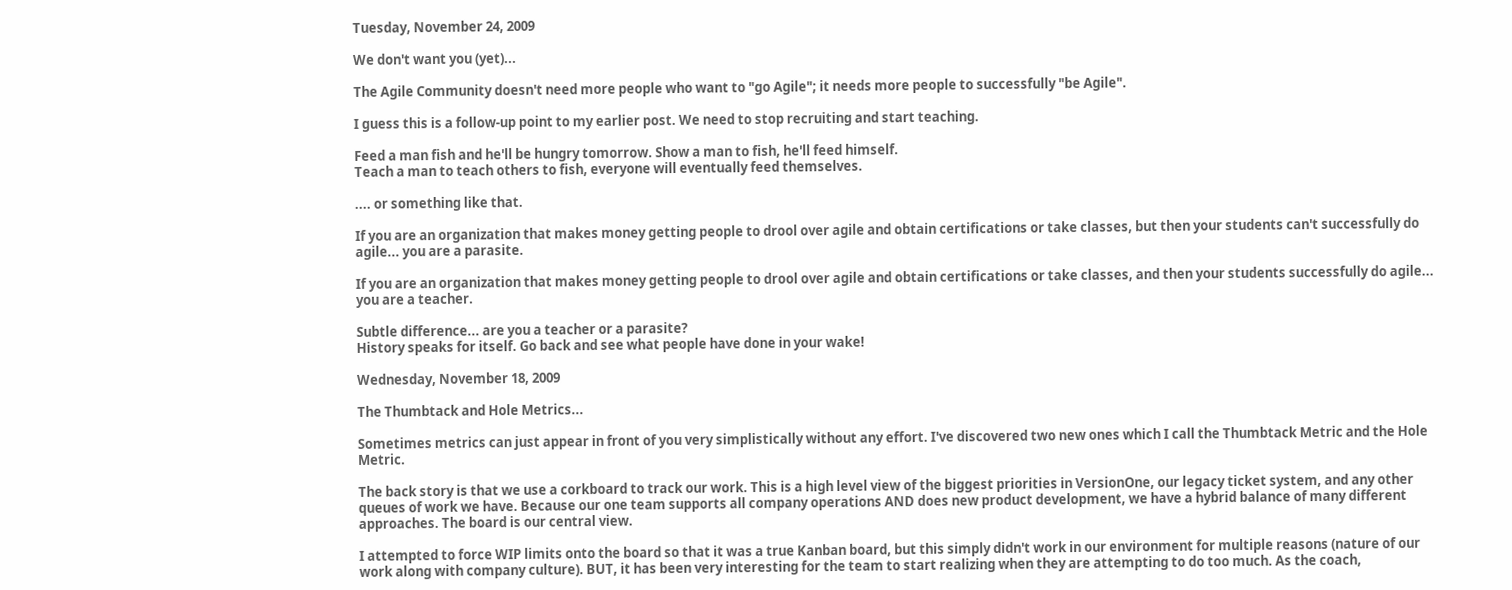Tuesday, November 24, 2009

We don't want you (yet)...

The Agile Community doesn't need more people who want to "go Agile"; it needs more people to successfully "be Agile".

I guess this is a follow-up point to my earlier post. We need to stop recruiting and start teaching.

Feed a man fish and he'll be hungry tomorrow. Show a man to fish, he'll feed himself.
Teach a man to teach others to fish, everyone will eventually feed themselves.

.... or something like that.

If you are an organization that makes money getting people to drool over agile and obtain certifications or take classes, but then your students can't successfully do agile... you are a parasite.

If you are an organization that makes money getting people to drool over agile and obtain certifications or take classes, and then your students successfully do agile... you are a teacher.

Subtle difference... are you a teacher or a parasite?
History speaks for itself. Go back and see what people have done in your wake!

Wednesday, November 18, 2009

The Thumbtack and Hole Metrics...

Sometimes metrics can just appear in front of you very simplistically without any effort. I've discovered two new ones which I call the Thumbtack Metric and the Hole Metric.

The back story is that we use a corkboard to track our work. This is a high level view of the biggest priorities in VersionOne, our legacy ticket system, and any other queues of work we have. Because our one team supports all company operations AND does new product development, we have a hybrid balance of many different approaches. The board is our central view.

I attempted to force WIP limits onto the board so that it was a true Kanban board, but this simply didn't work in our environment for multiple reasons (nature of our work along with company culture). BUT, it has been very interesting for the team to start realizing when they are attempting to do too much. As the coach,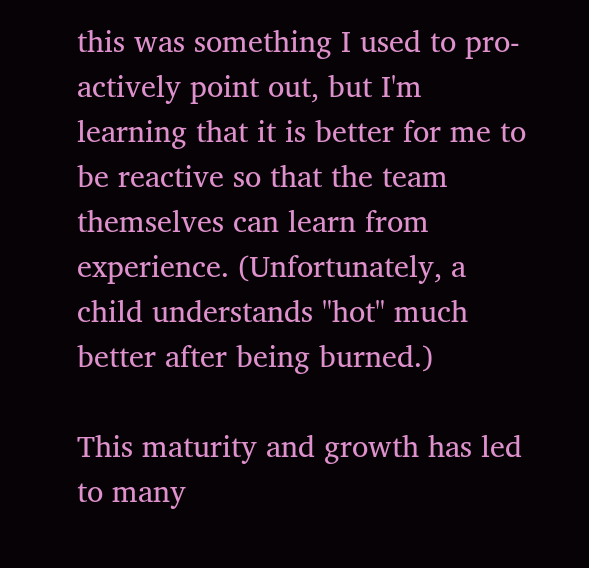this was something I used to pro-actively point out, but I'm learning that it is better for me to be reactive so that the team themselves can learn from experience. (Unfortunately, a child understands "hot" much better after being burned.)

This maturity and growth has led to many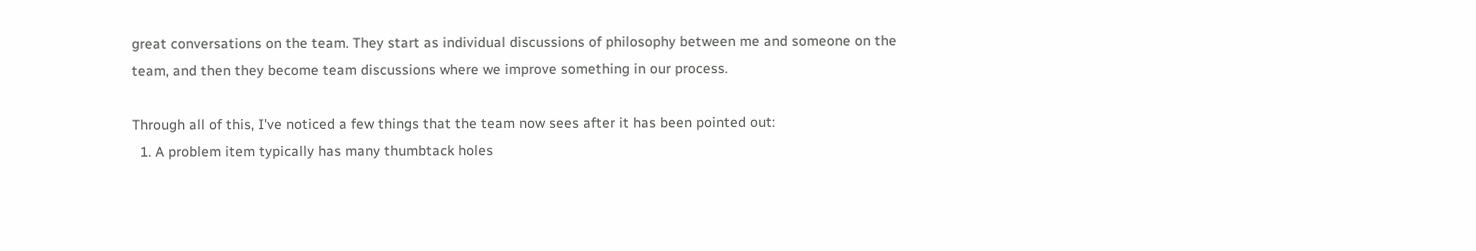great conversations on the team. They start as individual discussions of philosophy between me and someone on the team, and then they become team discussions where we improve something in our process.

Through all of this, I've noticed a few things that the team now sees after it has been pointed out:
  1. A problem item typically has many thumbtack holes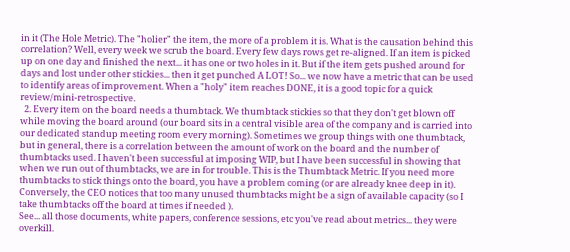in it (The Hole Metric). The "holier" the item, the more of a problem it is. What is the causation behind this correlation? Well, every week we scrub the board. Every few days rows get re-aligned. If an item is picked up on one day and finished the next... it has one or two holes in it. But if the item gets pushed around for days and lost under other stickies... then it get punched A LOT! So... we now have a metric that can be used to identify areas of improvement. When a "holy" item reaches DONE, it is a good topic for a quick review/mini-retrospective.
  2. Every item on the board needs a thumbtack. We thumbtack stickies so that they don't get blown off while moving the board around (our board sits in a central visible area of the company and is carried into our dedicated standup meeting room every morning). Sometimes we group things with one thumbtack, but in general, there is a correlation between the amount of work on the board and the number of thumbtacks used. I haven't been successful at imposing WIP, but I have been successful in showing that when we run out of thumbtacks, we are in for trouble. This is the Thumbtack Metric. If you need more thumbtacks to stick things onto the board, you have a problem coming (or are already knee deep in it). Conversely, the CEO notices that too many unused thumbtacks might be a sign of available capacity (so I take thumbtacks off the board at times if needed ).
See... all those documents, white papers, conference sessions, etc you've read about metrics... they were overkill.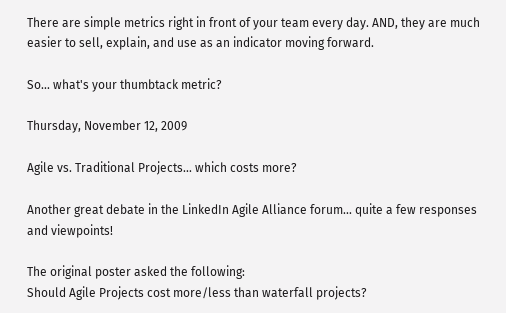There are simple metrics right in front of your team every day. AND, they are much easier to sell, explain, and use as an indicator moving forward.

So... what's your thumbtack metric?

Thursday, November 12, 2009

Agile vs. Traditional Projects... which costs more?

Another great debate in the LinkedIn Agile Alliance forum... quite a few responses and viewpoints!

The original poster asked the following:
Should Agile Projects cost more/less than waterfall projects?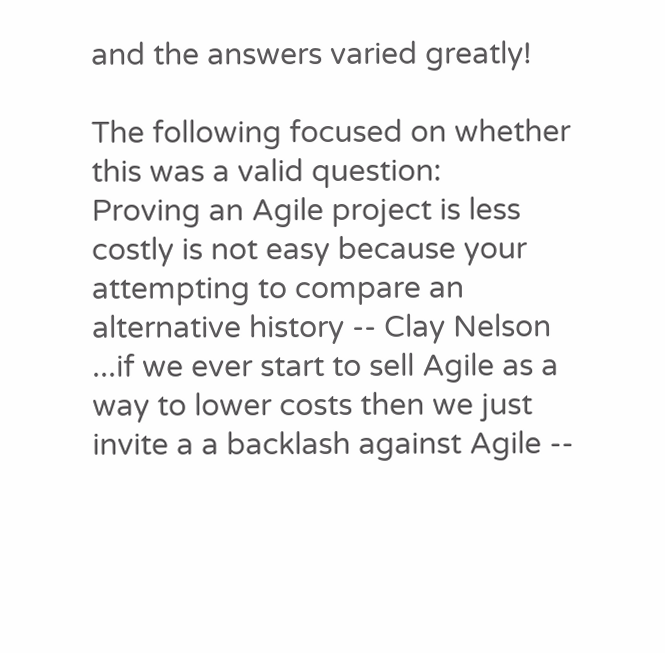and the answers varied greatly!

The following focused on whether this was a valid question:
Proving an Agile project is less costly is not easy because your attempting to compare an alternative history -- Clay Nelson
...if we ever start to sell Agile as a way to lower costs then we just invite a a backlash against Agile --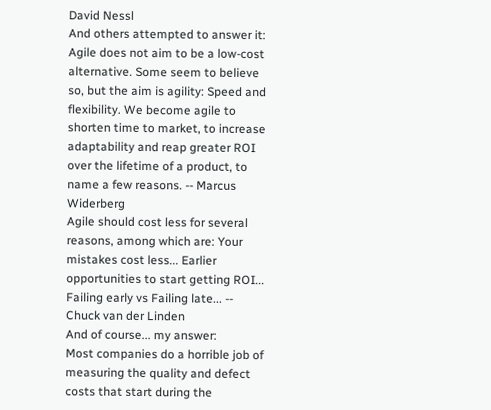David Nessl
And others attempted to answer it:
Agile does not aim to be a low-cost alternative. Some seem to believe so, but the aim is agility: Speed and flexibility. We become agile to shorten time to market, to increase adaptability and reap greater ROI over the lifetime of a product, to name a few reasons. -- Marcus Widerberg
Agile should cost less for several reasons, among which are: Your mistakes cost less... Earlier opportunities to start getting ROI... Failing early vs Failing late... -- Chuck van der Linden
And of course... my answer:
Most companies do a horrible job of measuring the quality and defect costs that start during the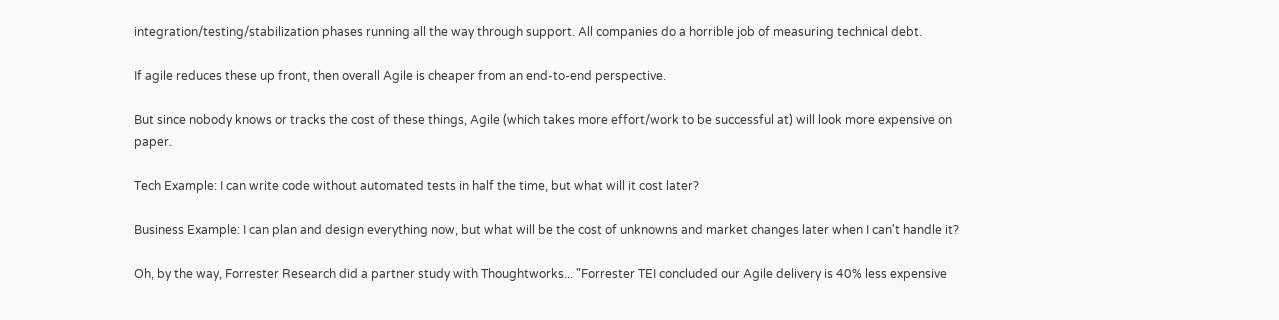integration/testing/stabilization phases running all the way through support. All companies do a horrible job of measuring technical debt.

If agile reduces these up front, then overall Agile is cheaper from an end-to-end perspective.

But since nobody knows or tracks the cost of these things, Agile (which takes more effort/work to be successful at) will look more expensive on paper.

Tech Example: I can write code without automated tests in half the time, but what will it cost later?

Business Example: I can plan and design everything now, but what will be the cost of unknowns and market changes later when I can't handle it?

Oh, by the way, Forrester Research did a partner study with Thoughtworks... "Forrester TEI concluded our Agile delivery is 40% less expensive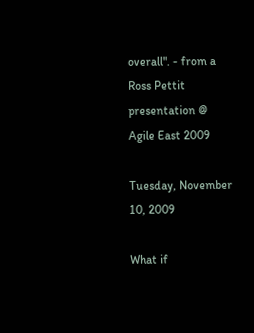overall". - from a Ross Pettit presentation @ Agile East 2009

Tuesday, November 10, 2009

What if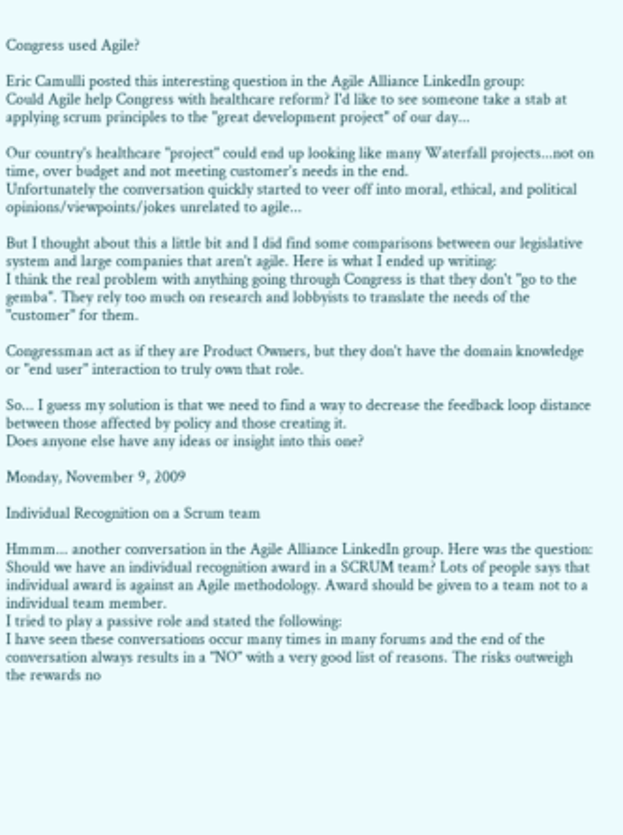Congress used Agile?

Eric Camulli posted this interesting question in the Agile Alliance LinkedIn group:
Could Agile help Congress with healthcare reform? I'd like to see someone take a stab at applying scrum principles to the "great development project" of our day...

Our country's healthcare "project" could end up looking like many Waterfall projects...not on time, over budget and not meeting customer's needs in the end.
Unfortunately the conversation quickly started to veer off into moral, ethical, and political opinions/viewpoints/jokes unrelated to agile...

But I thought about this a little bit and I did find some comparisons between our legislative system and large companies that aren't agile. Here is what I ended up writing:
I think the real problem with anything going through Congress is that they don't "go to the gemba". They rely too much on research and lobbyists to translate the needs of the "customer" for them.

Congressman act as if they are Product Owners, but they don't have the domain knowledge or "end user" interaction to truly own that role.

So... I guess my solution is that we need to find a way to decrease the feedback loop distance between those affected by policy and those creating it.
Does anyone else have any ideas or insight into this one?

Monday, November 9, 2009

Individual Recognition on a Scrum team

Hmmm... another conversation in the Agile Alliance LinkedIn group. Here was the question:
Should we have an individual recognition award in a SCRUM team? Lots of people says that individual award is against an Agile methodology. Award should be given to a team not to a individual team member.
I tried to play a passive role and stated the following:
I have seen these conversations occur many times in many forums and the end of the conversation always results in a "NO" with a very good list of reasons. The risks outweigh the rewards no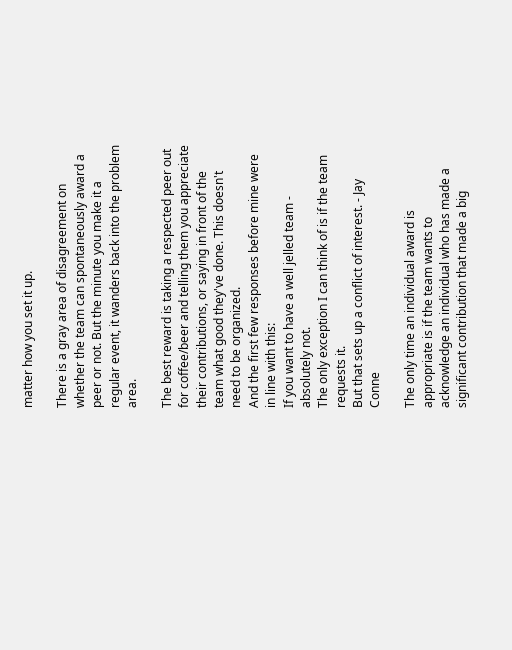matter how you set it up.

There is a gray area of disagreement on whether the team can spontaneously award a peer or not. But the minute you make it a regular event, it wanders back into the problem area.

The best reward is taking a respected peer out for coffee/beer and telling them you appreciate their contributions, or saying in front of the team what good they've done. This doesn't need to be organized.
And the first few responses before mine were in line with this:
If you want to have a well jelled team - absolutely not.
The only exception I can think of is if the team requests it.
But that sets up a conflict of interest. - Jay Conne

The only time an individual award is appropriate is if the team wants to acknowledge an individual who has made a significant contribution that made a big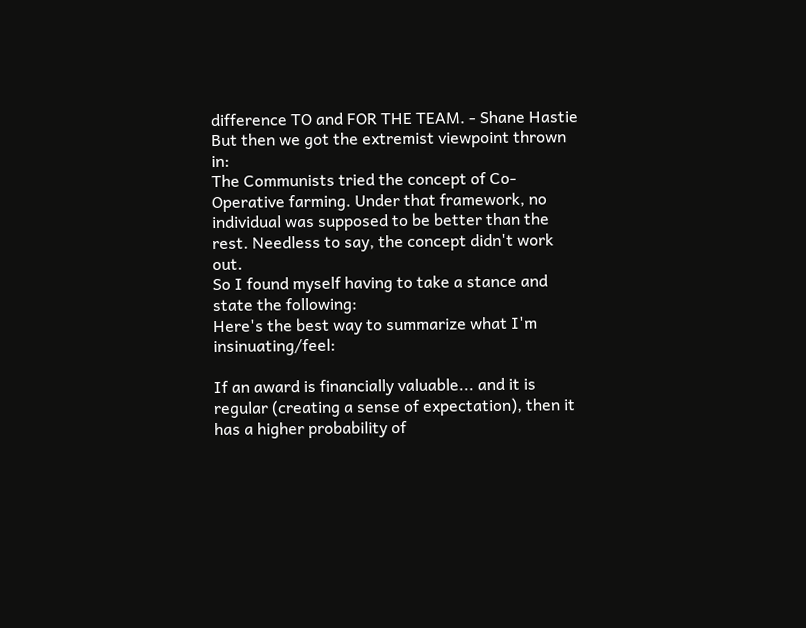difference TO and FOR THE TEAM. - Shane Hastie
But then we got the extremist viewpoint thrown in:
The Communists tried the concept of Co-Operative farming. Under that framework, no individual was supposed to be better than the rest. Needless to say, the concept didn't work out.
So I found myself having to take a stance and state the following:
Here's the best way to summarize what I'm insinuating/feel:

If an award is financially valuable... and it is regular (creating a sense of expectation), then it has a higher probability of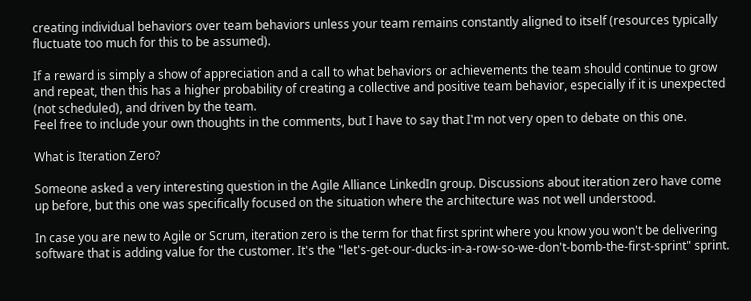creating individual behaviors over team behaviors unless your team remains constantly aligned to itself (resources typically fluctuate too much for this to be assumed).

If a reward is simply a show of appreciation and a call to what behaviors or achievements the team should continue to grow and repeat, then this has a higher probability of creating a collective and positive team behavior, especially if it is unexpected (not scheduled), and driven by the team.
Feel free to include your own thoughts in the comments, but I have to say that I'm not very open to debate on this one.

What is Iteration Zero?

Someone asked a very interesting question in the Agile Alliance LinkedIn group. Discussions about iteration zero have come up before, but this one was specifically focused on the situation where the architecture was not well understood.

In case you are new to Agile or Scrum, iteration zero is the term for that first sprint where you know you won't be delivering software that is adding value for the customer. It's the "let's-get-our-ducks-in-a-row-so-we-don't-bomb-the-first-sprint" sprint.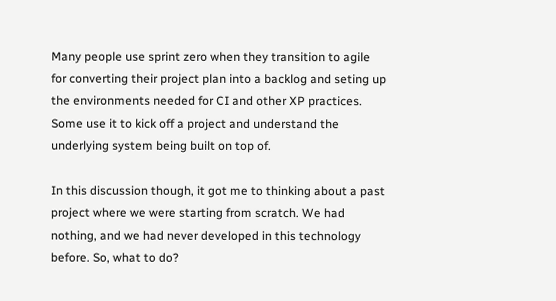Many people use sprint zero when they transition to agile for converting their project plan into a backlog and seting up the environments needed for CI and other XP practices. Some use it to kick off a project and understand the underlying system being built on top of.

In this discussion though, it got me to thinking about a past project where we were starting from scratch. We had nothing, and we had never developed in this technology before. So, what to do?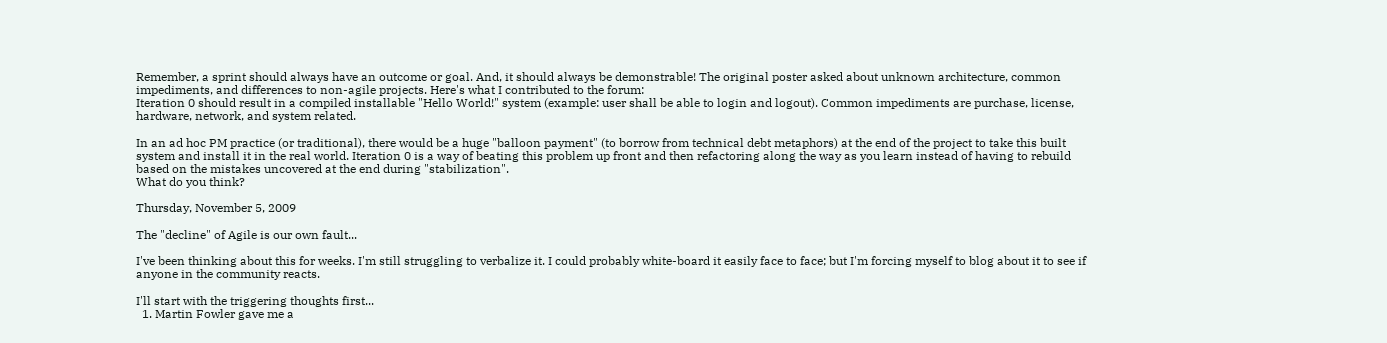Remember, a sprint should always have an outcome or goal. And, it should always be demonstrable! The original poster asked about unknown architecture, common impediments, and differences to non-agile projects. Here's what I contributed to the forum:
Iteration 0 should result in a compiled installable "Hello World!" system (example: user shall be able to login and logout). Common impediments are purchase, license, hardware, network, and system related.

In an ad hoc PM practice (or traditional), there would be a huge "balloon payment" (to borrow from technical debt metaphors) at the end of the project to take this built system and install it in the real world. Iteration 0 is a way of beating this problem up front and then refactoring along the way as you learn instead of having to rebuild based on the mistakes uncovered at the end during "stabilization".
What do you think?

Thursday, November 5, 2009

The "decline" of Agile is our own fault...

I've been thinking about this for weeks. I'm still struggling to verbalize it. I could probably white-board it easily face to face; but I'm forcing myself to blog about it to see if anyone in the community reacts.

I'll start with the triggering thoughts first...
  1. Martin Fowler gave me a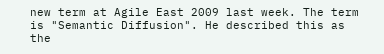new term at Agile East 2009 last week. The term is "Semantic Diffusion". He described this as the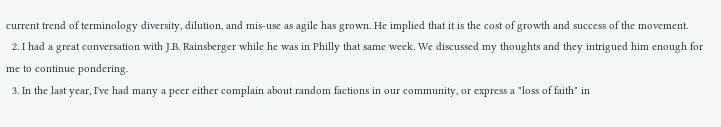current trend of terminology diversity, dilution, and mis-use as agile has grown. He implied that it is the cost of growth and success of the movement.
  2. I had a great conversation with J.B. Rainsberger while he was in Philly that same week. We discussed my thoughts and they intrigued him enough for me to continue pondering.
  3. In the last year, I've had many a peer either complain about random factions in our community, or express a "loss of faith" in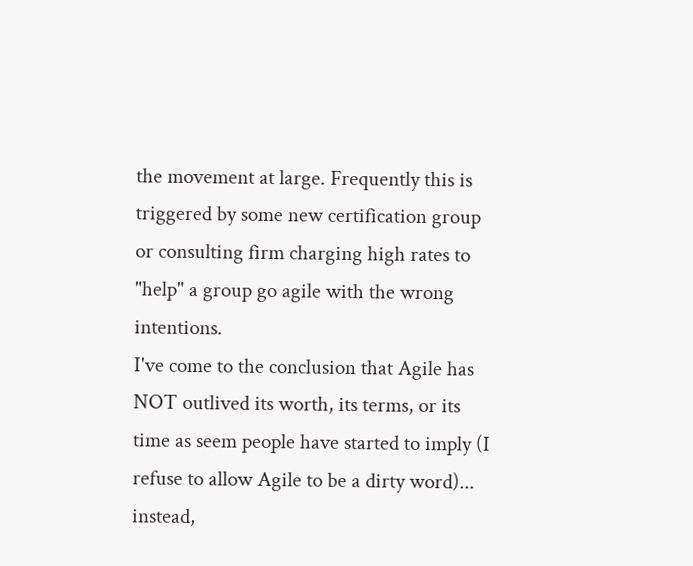the movement at large. Frequently this is triggered by some new certification group or consulting firm charging high rates to "help" a group go agile with the wrong intentions.
I've come to the conclusion that Agile has NOT outlived its worth, its terms, or its time as seem people have started to imply (I refuse to allow Agile to be a dirty word)... instead,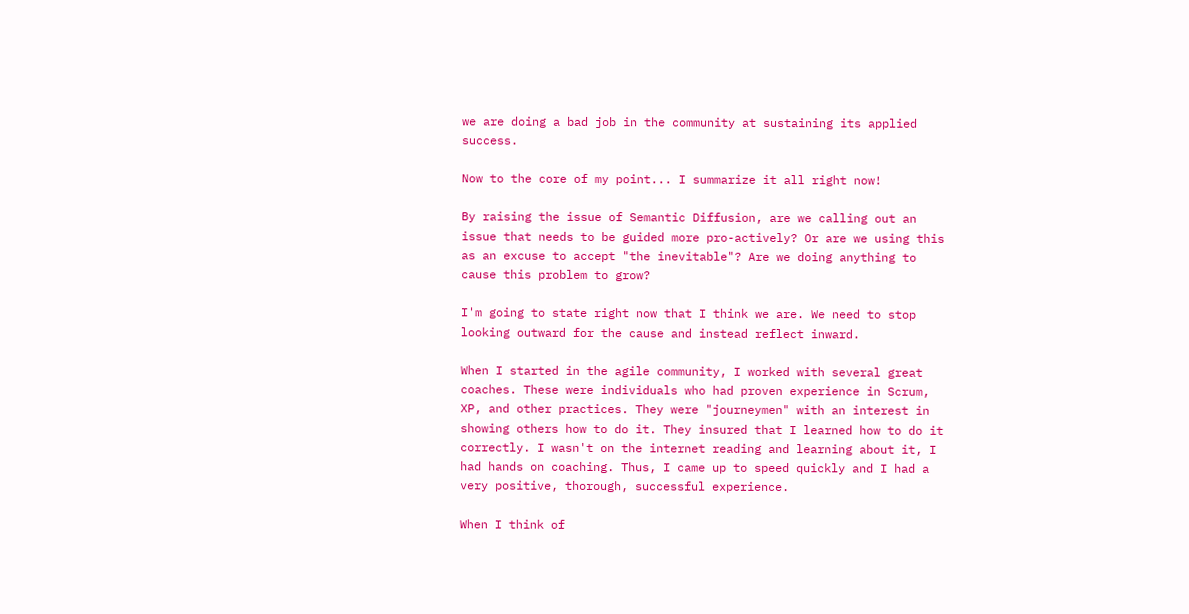we are doing a bad job in the community at sustaining its applied success.

Now to the core of my point... I summarize it all right now!

By raising the issue of Semantic Diffusion, are we calling out an issue that needs to be guided more pro-actively? Or are we using this as an excuse to accept "the inevitable"? Are we doing anything to cause this problem to grow?

I'm going to state right now that I think we are. We need to stop looking outward for the cause and instead reflect inward.

When I started in the agile community, I worked with several great coaches. These were individuals who had proven experience in Scrum, XP, and other practices. They were "journeymen" with an interest in showing others how to do it. They insured that I learned how to do it correctly. I wasn't on the internet reading and learning about it, I had hands on coaching. Thus, I came up to speed quickly and I had a very positive, thorough, successful experience.

When I think of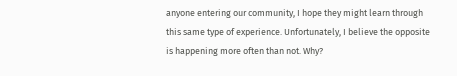anyone entering our community, I hope they might learn through this same type of experience. Unfortunately, I believe the opposite is happening more often than not. Why?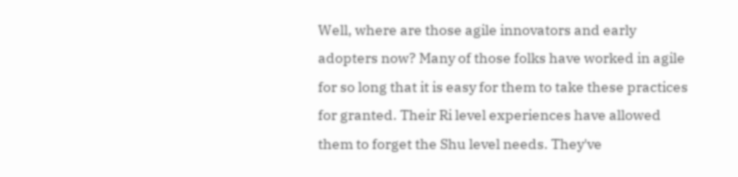Well, where are those agile innovators and early adopters now? Many of those folks have worked in agile for so long that it is easy for them to take these practices for granted. Their Ri level experiences have allowed them to forget the Shu level needs. They've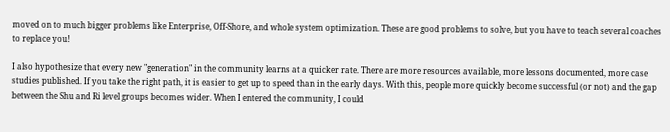moved on to much bigger problems like Enterprise, Off-Shore, and whole system optimization. These are good problems to solve, but you have to teach several coaches to replace you!

I also hypothesize that every new "generation" in the community learns at a quicker rate. There are more resources available, more lessons documented, more case studies published. If you take the right path, it is easier to get up to speed than in the early days. With this, people more quickly become successful (or not) and the gap between the Shu and Ri level groups becomes wider. When I entered the community, I could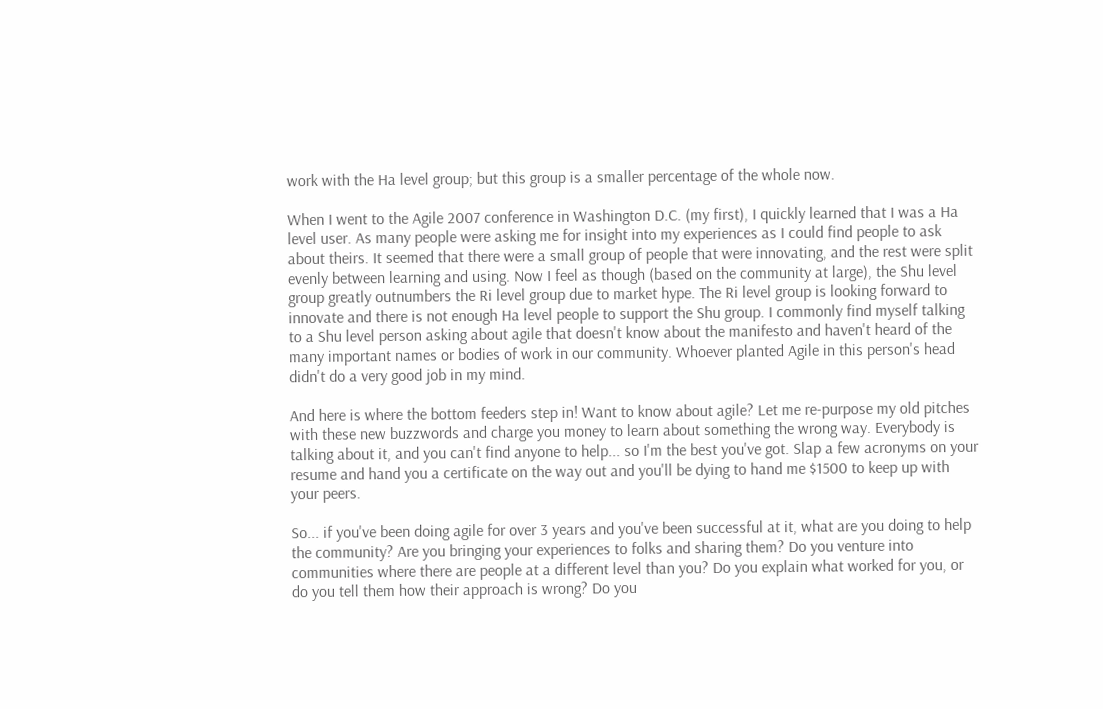work with the Ha level group; but this group is a smaller percentage of the whole now.

When I went to the Agile 2007 conference in Washington D.C. (my first), I quickly learned that I was a Ha level user. As many people were asking me for insight into my experiences as I could find people to ask about theirs. It seemed that there were a small group of people that were innovating, and the rest were split evenly between learning and using. Now I feel as though (based on the community at large), the Shu level group greatly outnumbers the Ri level group due to market hype. The Ri level group is looking forward to innovate and there is not enough Ha level people to support the Shu group. I commonly find myself talking to a Shu level person asking about agile that doesn't know about the manifesto and haven't heard of the many important names or bodies of work in our community. Whoever planted Agile in this person's head didn't do a very good job in my mind.

And here is where the bottom feeders step in! Want to know about agile? Let me re-purpose my old pitches with these new buzzwords and charge you money to learn about something the wrong way. Everybody is talking about it, and you can't find anyone to help... so I'm the best you've got. Slap a few acronyms on your resume and hand you a certificate on the way out and you'll be dying to hand me $1500 to keep up with your peers.

So... if you've been doing agile for over 3 years and you've been successful at it, what are you doing to help the community? Are you bringing your experiences to folks and sharing them? Do you venture into communities where there are people at a different level than you? Do you explain what worked for you, or do you tell them how their approach is wrong? Do you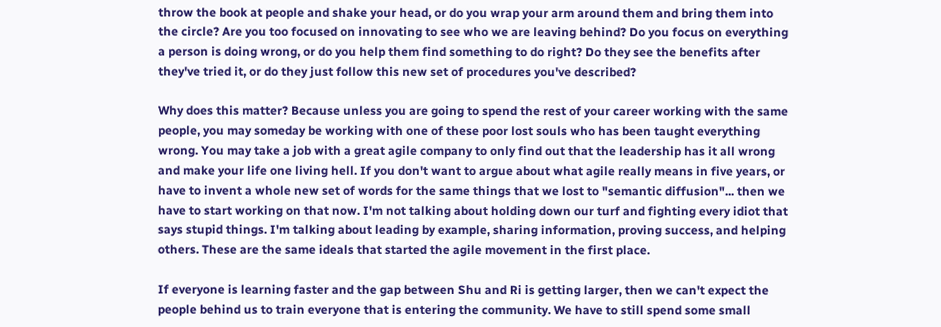throw the book at people and shake your head, or do you wrap your arm around them and bring them into the circle? Are you too focused on innovating to see who we are leaving behind? Do you focus on everything a person is doing wrong, or do you help them find something to do right? Do they see the benefits after they've tried it, or do they just follow this new set of procedures you've described?

Why does this matter? Because unless you are going to spend the rest of your career working with the same people, you may someday be working with one of these poor lost souls who has been taught everything wrong. You may take a job with a great agile company to only find out that the leadership has it all wrong and make your life one living hell. If you don't want to argue about what agile really means in five years, or have to invent a whole new set of words for the same things that we lost to "semantic diffusion"... then we have to start working on that now. I'm not talking about holding down our turf and fighting every idiot that says stupid things. I'm talking about leading by example, sharing information, proving success, and helping others. These are the same ideals that started the agile movement in the first place.

If everyone is learning faster and the gap between Shu and Ri is getting larger, then we can't expect the people behind us to train everyone that is entering the community. We have to still spend some small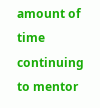amount of time continuing to mentor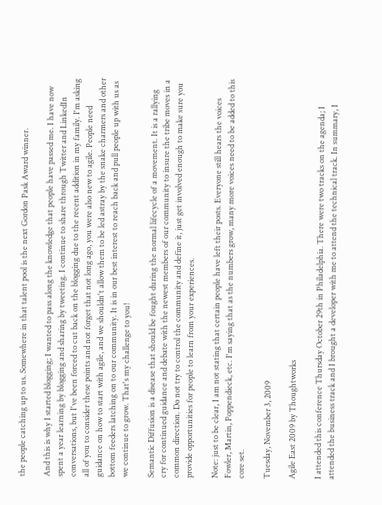the people catching up to us. Somewhere in that talent pool is the next Gordon Pask Award winner.

And this is why I started blogging; I wanted to pass along the knowledge that people have passed me. I have now spent a year learning by blogging and sharing by tweeting. I continue to share through Twitter and LinkedIn conversations, but I've been forced to cut back on the blogging due to the recent addition in my family. I'm asking all of you to consider these points and not forget that not long ago, you were also new to agile. People need guidance on how to start with agile, and we shouldn't allow them to be led astray by the snake charmers and other bottom feeders latching on to our community. It is in our best interest to reach back and pull people up with us as we continue to grow. That's my challenge to you!

Semantic Diffusion is a disease that should be fought during the normal lifecycle of a movement. It is a rallying cry for continued guidance and debate with the newest members of our community to insure the tribe moves in a common direction. Do not try to control the community and define it, just get involved enough to make sure you provide opportunities for people to learn from your experiences.

Note: just to be clear, I am not stating that certain people have left their posts. Everyone still hears the voices Fowler, Martin, Poppendieck, etc. I'm saying that as the numbers grow, many more voices need to be added to this core set.

Tuesday, November 3, 2009

Agile East 2009 by Thoughtworks

I attended this conference Thursday October 29th in Philadelphia. There were two tracks on the agenda; I attended the business track and I brought a developer with me to attend the technical track. In summary, I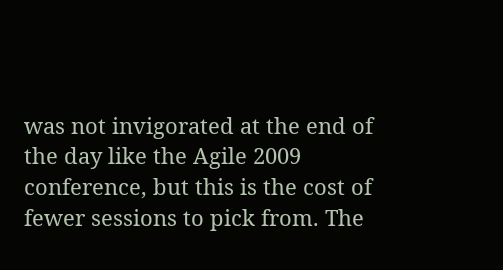was not invigorated at the end of the day like the Agile 2009 conference, but this is the cost of fewer sessions to pick from. The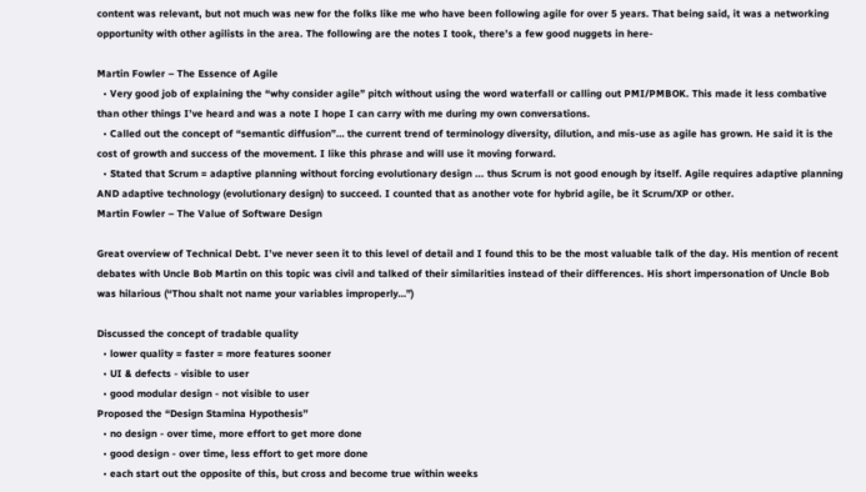content was relevant, but not much was new for the folks like me who have been following agile for over 5 years. That being said, it was a networking opportunity with other agilists in the area. The following are the notes I took, there’s a few good nuggets in here-

Martin Fowler – The Essence of Agile
  • Very good job of explaining the “why consider agile” pitch without using the word waterfall or calling out PMI/PMBOK. This made it less combative than other things I’ve heard and was a note I hope I can carry with me during my own conversations.
  • Called out the concept of “semantic diffusion”… the current trend of terminology diversity, dilution, and mis-use as agile has grown. He said it is the cost of growth and success of the movement. I like this phrase and will use it moving forward.
  • Stated that Scrum = adaptive planning without forcing evolutionary design ... thus Scrum is not good enough by itself. Agile requires adaptive planning AND adaptive technology (evolutionary design) to succeed. I counted that as another vote for hybrid agile, be it Scrum/XP or other.
Martin Fowler – The Value of Software Design

Great overview of Technical Debt. I’ve never seen it to this level of detail and I found this to be the most valuable talk of the day. His mention of recent debates with Uncle Bob Martin on this topic was civil and talked of their similarities instead of their differences. His short impersonation of Uncle Bob was hilarious (“Thou shalt not name your variables improperly…”)

Discussed the concept of tradable quality
  • lower quality = faster = more features sooner
  • UI & defects - visible to user
  • good modular design - not visible to user
Proposed the “Design Stamina Hypothesis”
  • no design - over time, more effort to get more done
  • good design - over time, less effort to get more done
  • each start out the opposite of this, but cross and become true within weeks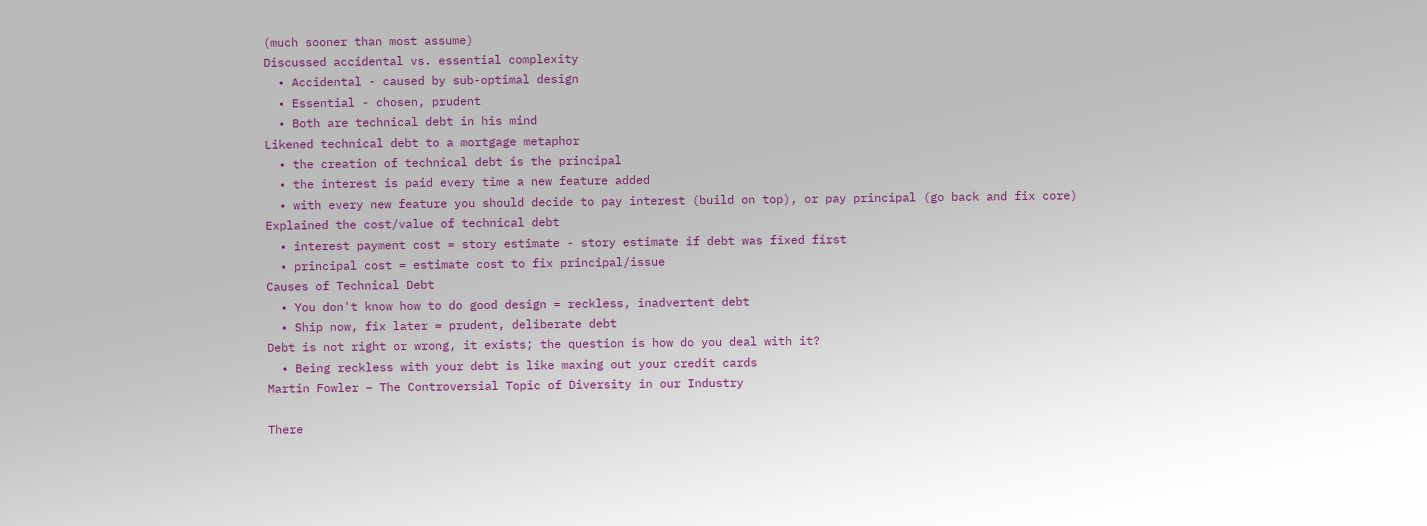(much sooner than most assume)
Discussed accidental vs. essential complexity
  • Accidental - caused by sub-optimal design
  • Essential - chosen, prudent
  • Both are technical debt in his mind
Likened technical debt to a mortgage metaphor
  • the creation of technical debt is the principal
  • the interest is paid every time a new feature added
  • with every new feature you should decide to pay interest (build on top), or pay principal (go back and fix core)
Explained the cost/value of technical debt
  • interest payment cost = story estimate - story estimate if debt was fixed first
  • principal cost = estimate cost to fix principal/issue
Causes of Technical Debt
  • You don't know how to do good design = reckless, inadvertent debt
  • Ship now, fix later = prudent, deliberate debt
Debt is not right or wrong, it exists; the question is how do you deal with it?
  • Being reckless with your debt is like maxing out your credit cards
Martin Fowler – The Controversial Topic of Diversity in our Industry

There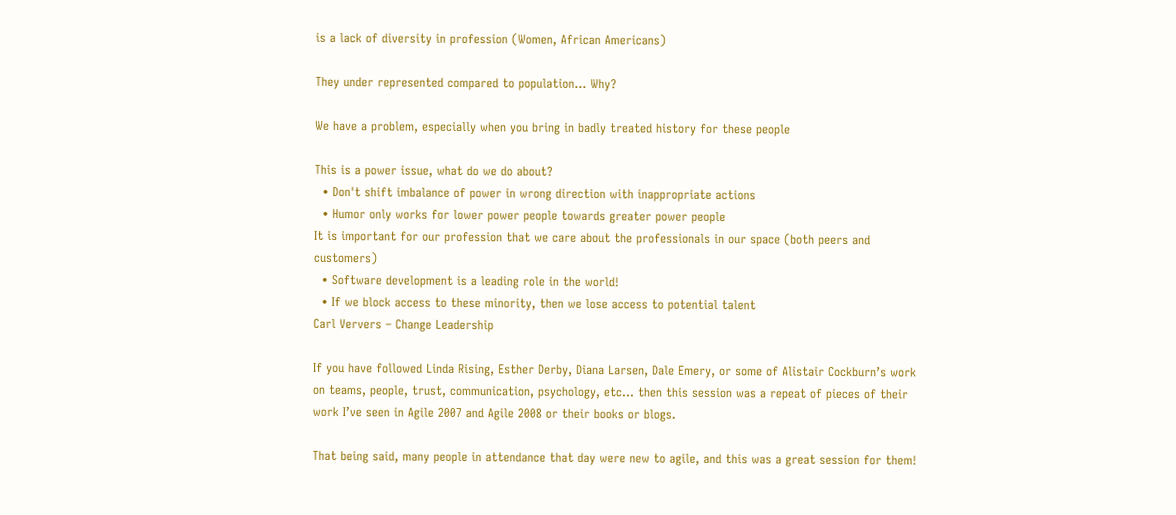is a lack of diversity in profession (Women, African Americans)

They under represented compared to population… Why?

We have a problem, especially when you bring in badly treated history for these people

This is a power issue, what do we do about?
  • Don't shift imbalance of power in wrong direction with inappropriate actions
  • Humor only works for lower power people towards greater power people
It is important for our profession that we care about the professionals in our space (both peers and customers)
  • Software development is a leading role in the world!
  • If we block access to these minority, then we lose access to potential talent
Carl Ververs – Change Leadership

If you have followed Linda Rising, Esther Derby, Diana Larsen, Dale Emery, or some of Alistair Cockburn’s work on teams, people, trust, communication, psychology, etc… then this session was a repeat of pieces of their work I’ve seen in Agile 2007 and Agile 2008 or their books or blogs.

That being said, many people in attendance that day were new to agile, and this was a great session for them!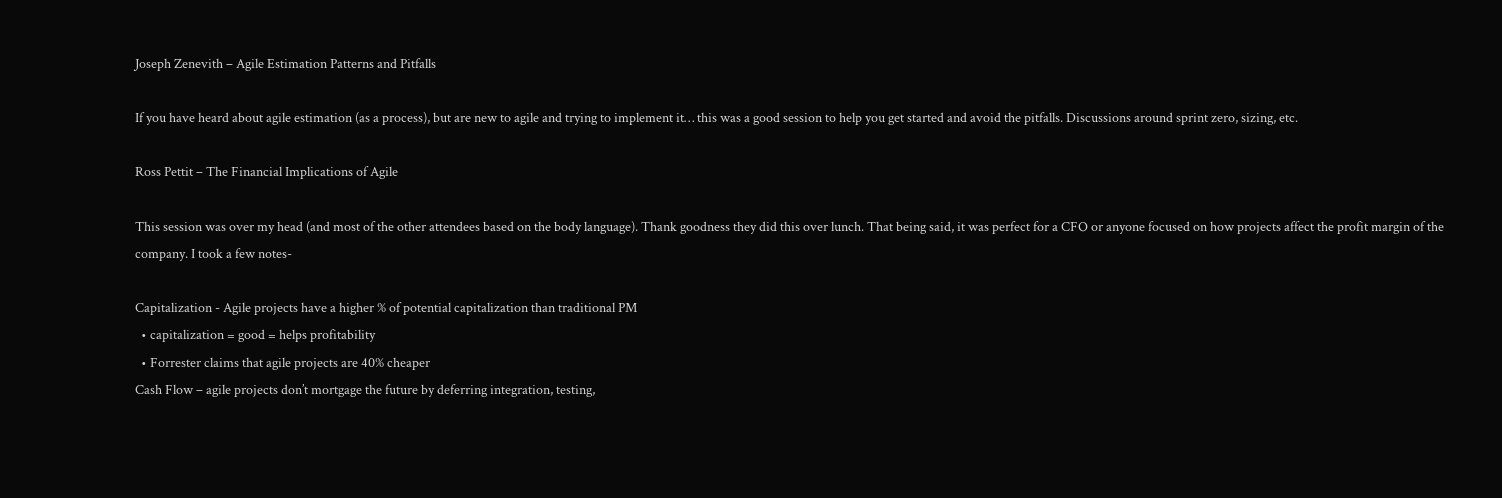Joseph Zenevith – Agile Estimation Patterns and Pitfalls

If you have heard about agile estimation (as a process), but are new to agile and trying to implement it… this was a good session to help you get started and avoid the pitfalls. Discussions around sprint zero, sizing, etc.

Ross Pettit – The Financial Implications of Agile

This session was over my head (and most of the other attendees based on the body language). Thank goodness they did this over lunch. That being said, it was perfect for a CFO or anyone focused on how projects affect the profit margin of the company. I took a few notes-

Capitalization - Agile projects have a higher % of potential capitalization than traditional PM
  • capitalization = good = helps profitability
  • Forrester claims that agile projects are 40% cheaper
Cash Flow – agile projects don’t mortgage the future by deferring integration, testing,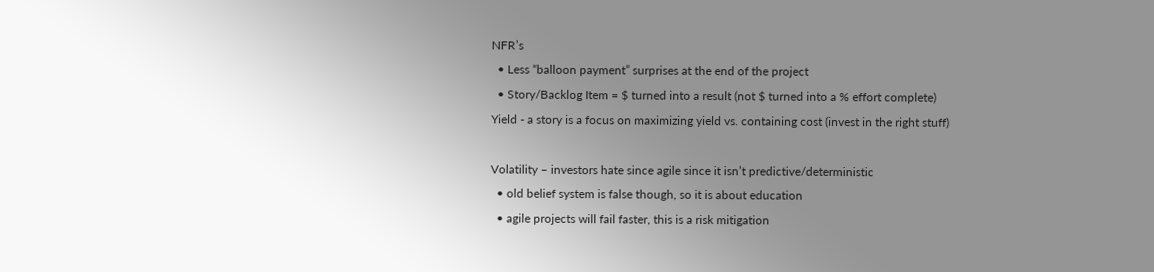NFR’s
  • Less “balloon payment” surprises at the end of the project
  • Story/Backlog Item = $ turned into a result (not $ turned into a % effort complete)
Yield - a story is a focus on maximizing yield vs. containing cost (invest in the right stuff)

Volatility – investors hate since agile since it isn’t predictive/deterministic
  • old belief system is false though, so it is about education
  • agile projects will fail faster, this is a risk mitigation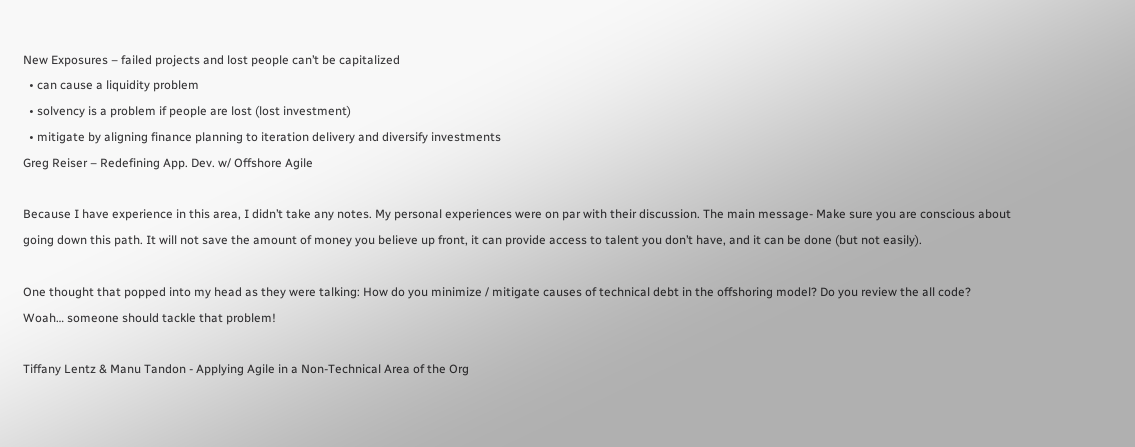New Exposures – failed projects and lost people can’t be capitalized
  • can cause a liquidity problem
  • solvency is a problem if people are lost (lost investment)
  • mitigate by aligning finance planning to iteration delivery and diversify investments
Greg Reiser – Redefining App. Dev. w/ Offshore Agile

Because I have experience in this area, I didn’t take any notes. My personal experiences were on par with their discussion. The main message- Make sure you are conscious about going down this path. It will not save the amount of money you believe up front, it can provide access to talent you don’t have, and it can be done (but not easily).

One thought that popped into my head as they were talking: How do you minimize / mitigate causes of technical debt in the offshoring model? Do you review the all code? Woah… someone should tackle that problem!

Tiffany Lentz & Manu Tandon - Applying Agile in a Non-Technical Area of the Org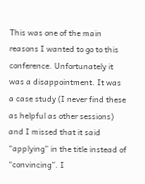This was one of the main reasons I wanted to go to this conference. Unfortunately it was a disappointment. It was a case study (I never find these as helpful as other sessions) and I missed that it said “applying” in the title instead of “convincing”. I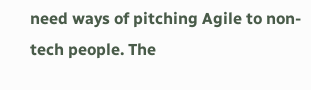need ways of pitching Agile to non-tech people. The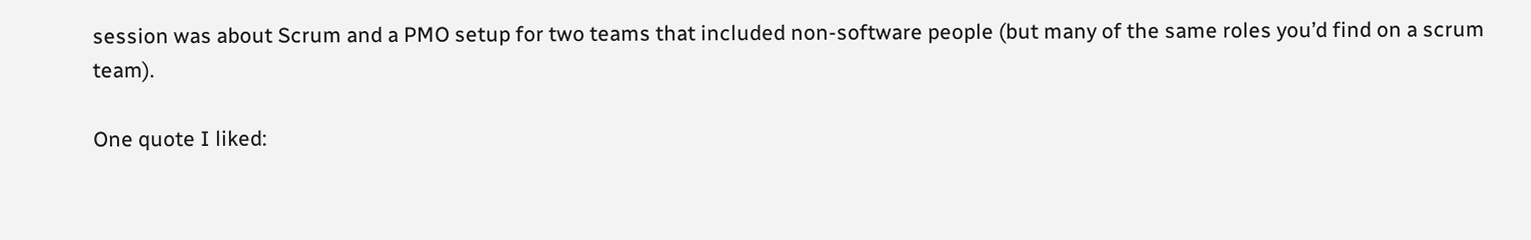session was about Scrum and a PMO setup for two teams that included non-software people (but many of the same roles you’d find on a scrum team).

One quote I liked: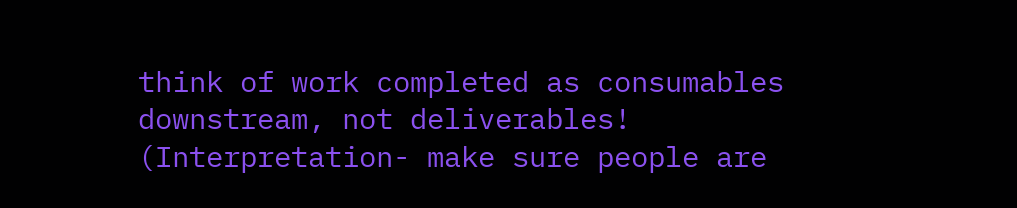think of work completed as consumables downstream, not deliverables! (Interpretation- make sure people are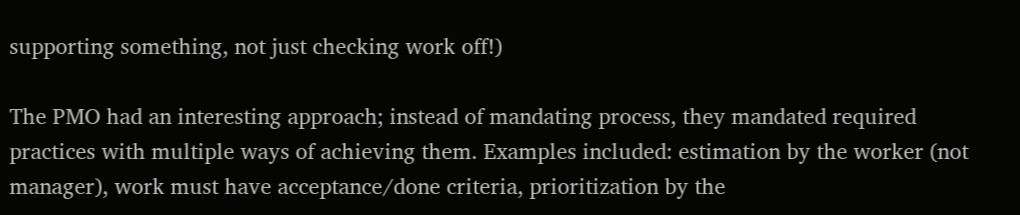supporting something, not just checking work off!)

The PMO had an interesting approach; instead of mandating process, they mandated required practices with multiple ways of achieving them. Examples included: estimation by the worker (not manager), work must have acceptance/done criteria, prioritization by the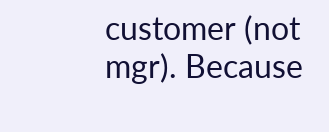customer (not mgr). Because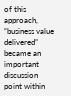of this approach, “business value delivered” became an important discussion point within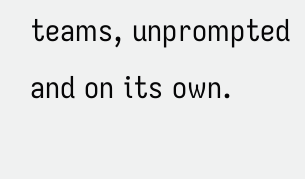teams, unprompted and on its own.